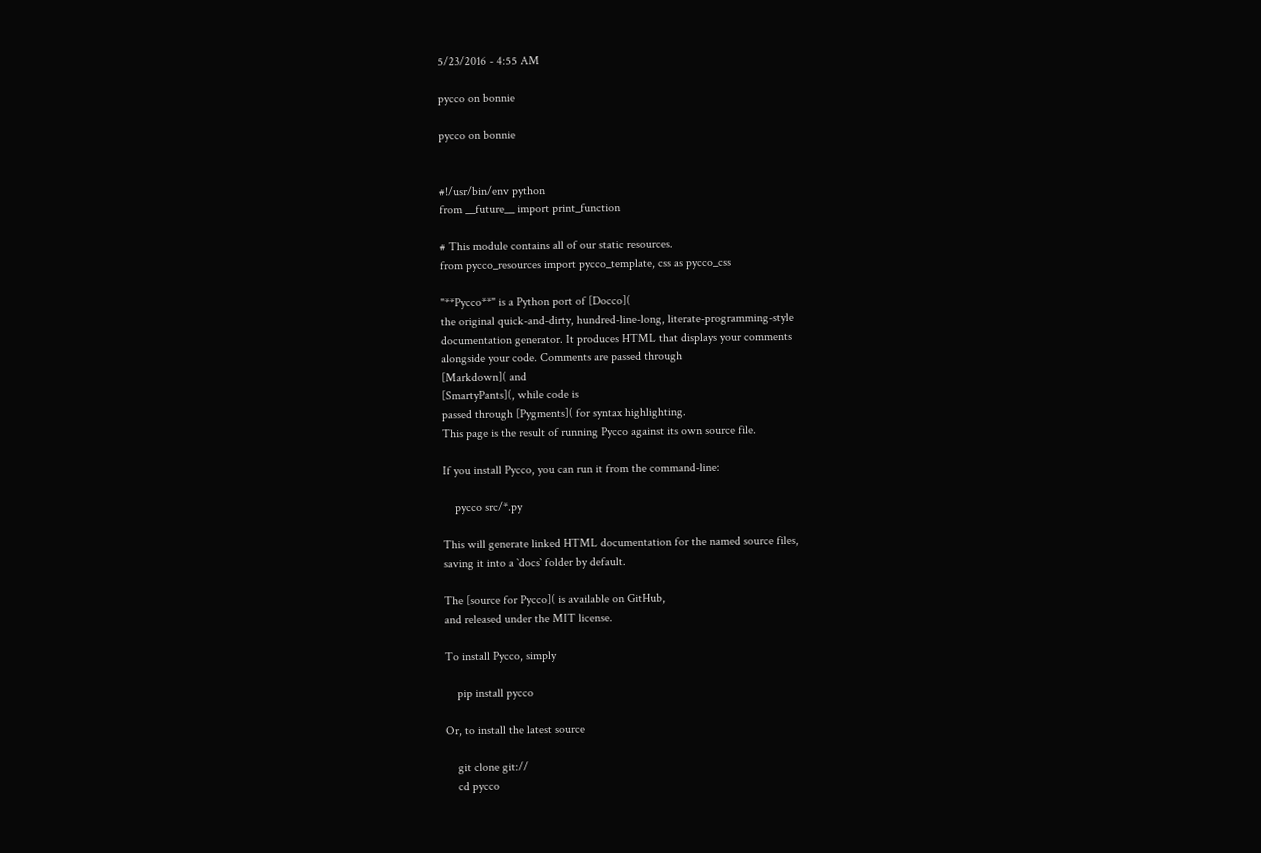5/23/2016 - 4:55 AM

pycco on bonnie

pycco on bonnie


#!/usr/bin/env python
from __future__ import print_function

# This module contains all of our static resources.
from pycco_resources import pycco_template, css as pycco_css

"**Pycco**" is a Python port of [Docco](
the original quick-and-dirty, hundred-line-long, literate-programming-style
documentation generator. It produces HTML that displays your comments
alongside your code. Comments are passed through
[Markdown]( and
[SmartyPants](, while code is
passed through [Pygments]( for syntax highlighting.
This page is the result of running Pycco against its own source file.

If you install Pycco, you can run it from the command-line:

    pycco src/*.py

This will generate linked HTML documentation for the named source files,
saving it into a `docs` folder by default.

The [source for Pycco]( is available on GitHub,
and released under the MIT license.

To install Pycco, simply

    pip install pycco

Or, to install the latest source

    git clone git://
    cd pycco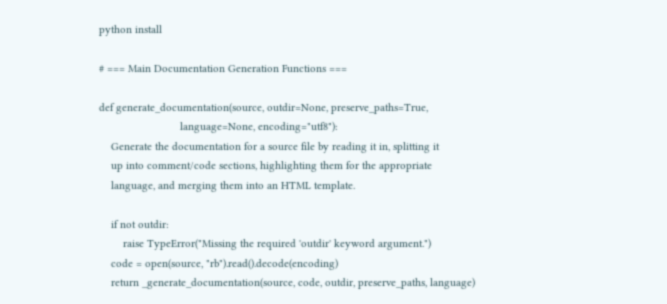python install

# === Main Documentation Generation Functions ===

def generate_documentation(source, outdir=None, preserve_paths=True,
                           language=None, encoding="utf8"):
    Generate the documentation for a source file by reading it in, splitting it
    up into comment/code sections, highlighting them for the appropriate
    language, and merging them into an HTML template.

    if not outdir:
        raise TypeError("Missing the required 'outdir' keyword argument.")
    code = open(source, "rb").read().decode(encoding)
    return _generate_documentation(source, code, outdir, preserve_paths, language)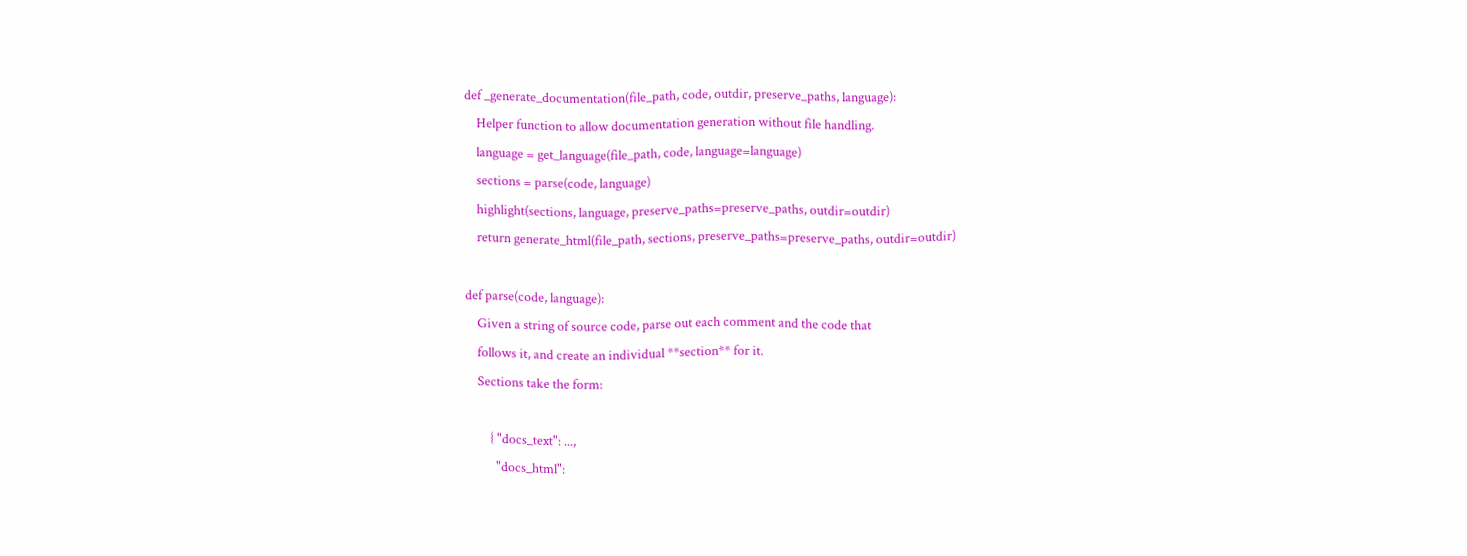def _generate_documentation(file_path, code, outdir, preserve_paths, language):
    Helper function to allow documentation generation without file handling.
    language = get_language(file_path, code, language=language)
    sections = parse(code, language)
    highlight(sections, language, preserve_paths=preserve_paths, outdir=outdir)
    return generate_html(file_path, sections, preserve_paths=preserve_paths, outdir=outdir)

def parse(code, language):
    Given a string of source code, parse out each comment and the code that
    follows it, and create an individual **section** for it.
    Sections take the form:

        { "docs_text": ...,
          "docs_html":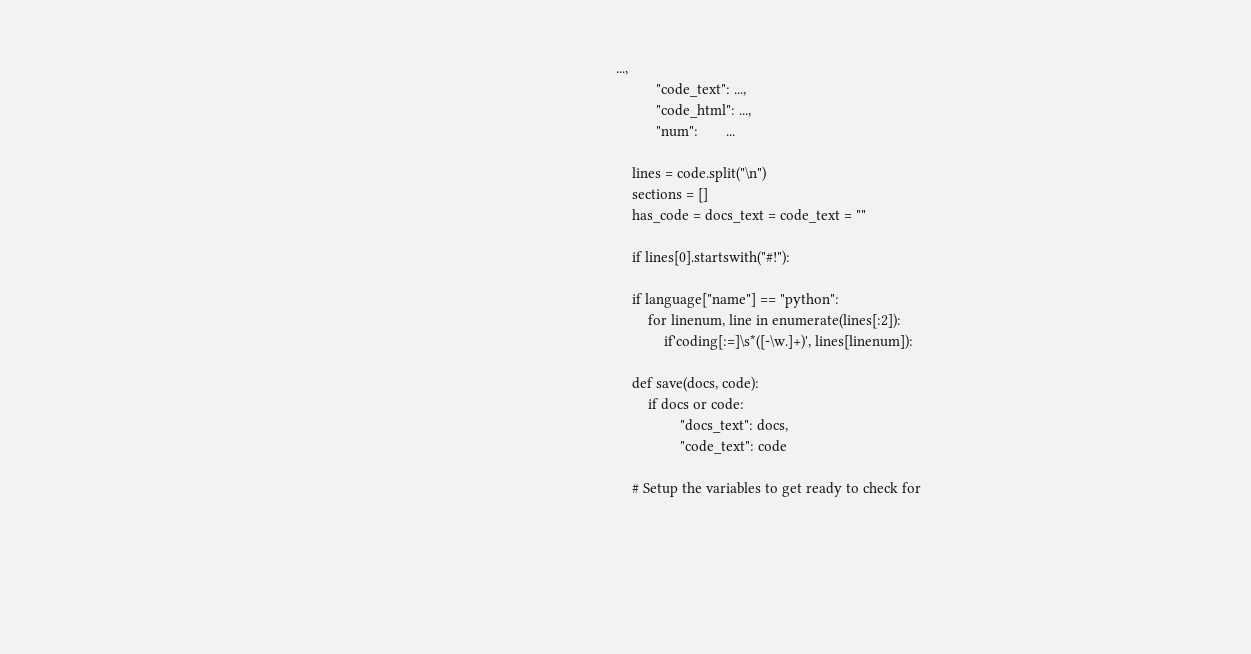...,
          "code_text": ...,
          "code_html": ...,
          "num":       ...

    lines = code.split("\n")
    sections = []
    has_code = docs_text = code_text = ""

    if lines[0].startswith("#!"):

    if language["name"] == "python":
        for linenum, line in enumerate(lines[:2]):
            if'coding[:=]\s*([-\w.]+)', lines[linenum]):

    def save(docs, code):
        if docs or code:
                "docs_text": docs,
                "code_text": code

    # Setup the variables to get ready to check for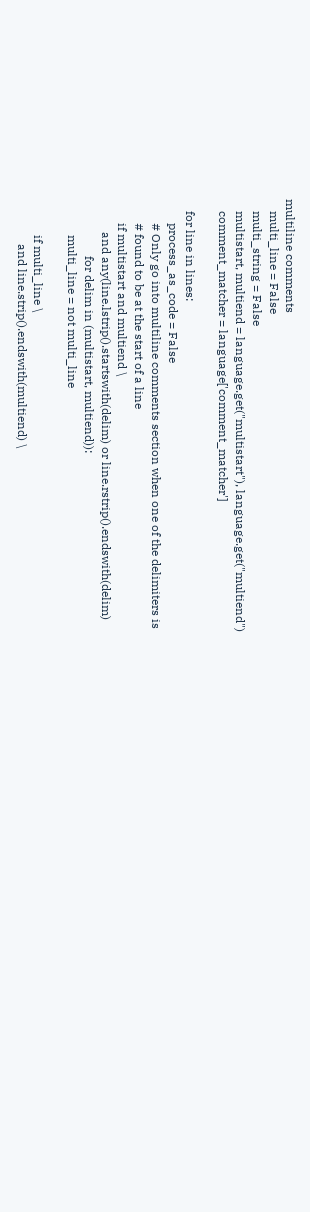multiline comments
    multi_line = False
    multi_string = False
    multistart, multiend = language.get("multistart"), language.get("multiend")
    comment_matcher = language['comment_matcher']

    for line in lines:
        process_as_code = False
        # Only go into multiline comments section when one of the delimiters is
        # found to be at the start of a line
        if multistart and multiend \
           and any(line.lstrip().startswith(delim) or line.rstrip().endswith(delim)
                   for delim in (multistart, multiend)):
            multi_line = not multi_line

            if multi_line \
               and line.strip().endswith(multiend) \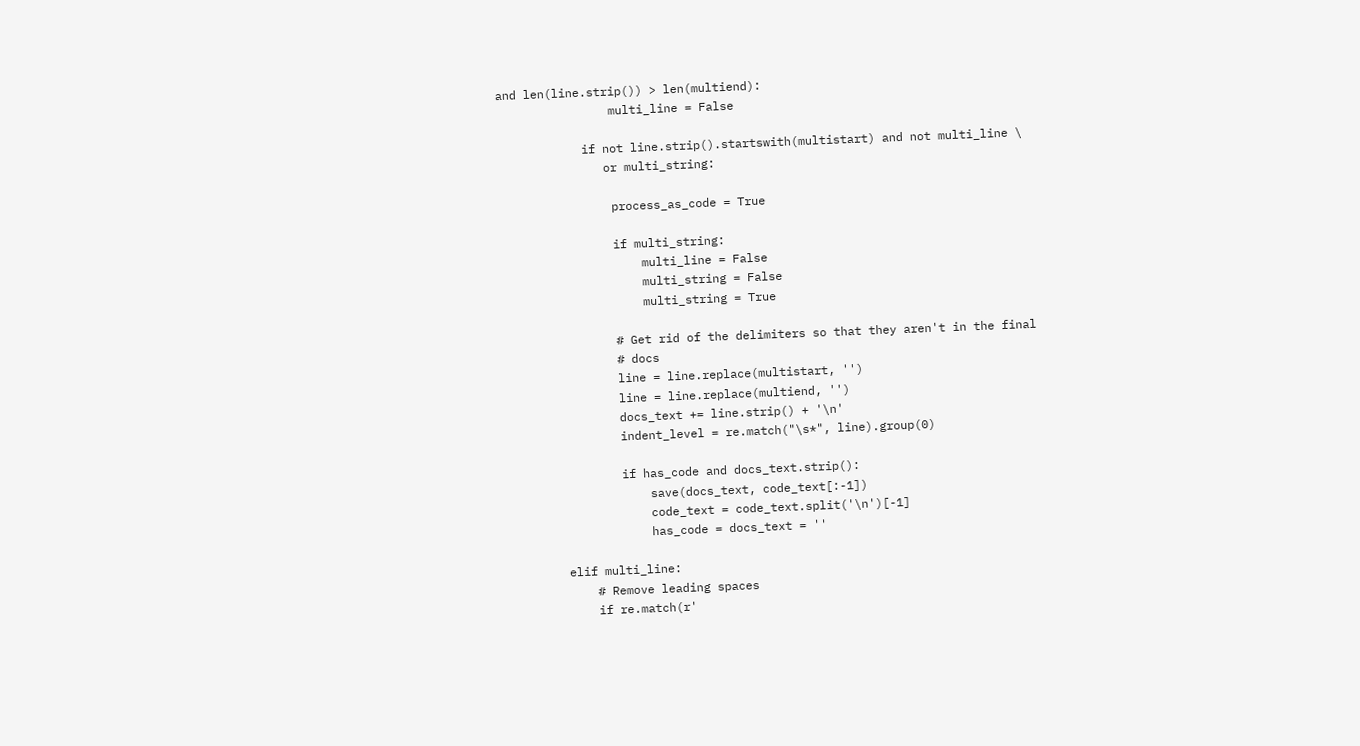and len(line.strip()) > len(multiend):
                multi_line = False

            if not line.strip().startswith(multistart) and not multi_line \
               or multi_string:

                process_as_code = True

                if multi_string:
                    multi_line = False
                    multi_string = False
                    multi_string = True

                # Get rid of the delimiters so that they aren't in the final
                # docs
                line = line.replace(multistart, '')
                line = line.replace(multiend, '')
                docs_text += line.strip() + '\n'
                indent_level = re.match("\s*", line).group(0)

                if has_code and docs_text.strip():
                    save(docs_text, code_text[:-1])
                    code_text = code_text.split('\n')[-1]
                    has_code = docs_text = ''

        elif multi_line:
            # Remove leading spaces
            if re.match(r'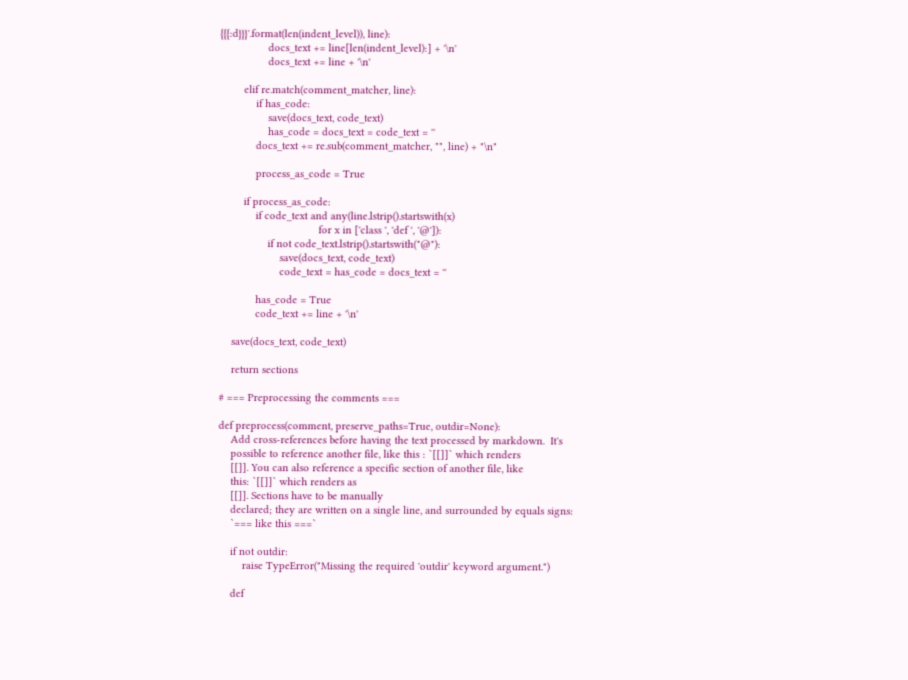{{{:d}}}'.format(len(indent_level)), line):
                docs_text += line[len(indent_level):] + '\n'
                docs_text += line + '\n'

        elif re.match(comment_matcher, line):
            if has_code:
                save(docs_text, code_text)
                has_code = docs_text = code_text = ''
            docs_text += re.sub(comment_matcher, "", line) + "\n"

            process_as_code = True

        if process_as_code:
            if code_text and any(line.lstrip().startswith(x)
                                 for x in ['class ', 'def ', '@']):
                if not code_text.lstrip().startswith("@"):
                    save(docs_text, code_text)
                    code_text = has_code = docs_text = ''

            has_code = True
            code_text += line + '\n'

    save(docs_text, code_text)

    return sections

# === Preprocessing the comments ===

def preprocess(comment, preserve_paths=True, outdir=None):
    Add cross-references before having the text processed by markdown.  It's
    possible to reference another file, like this : `[[]]` which renders
    [[]]. You can also reference a specific section of another file, like
    this: `[[]]` which renders as
    [[]]. Sections have to be manually
    declared; they are written on a single line, and surrounded by equals signs:
    `=== like this ===`

    if not outdir:
        raise TypeError("Missing the required 'outdir' keyword argument.")

    def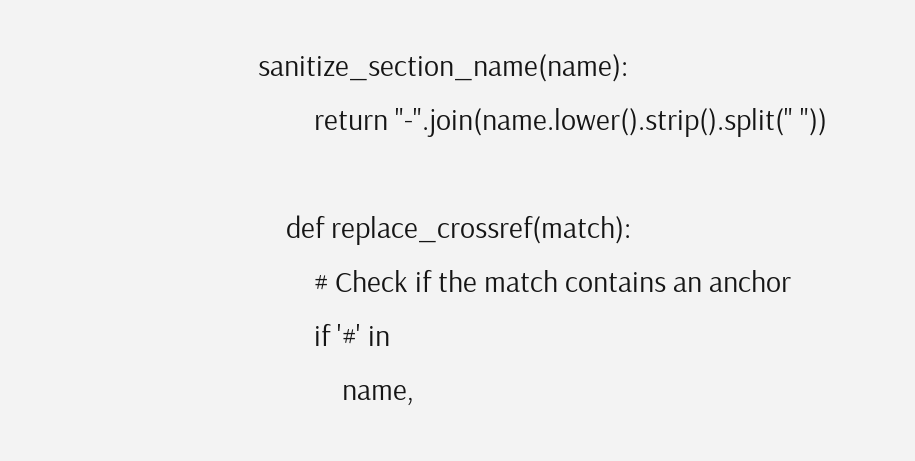sanitize_section_name(name):
        return "-".join(name.lower().strip().split(" "))

    def replace_crossref(match):
        # Check if the match contains an anchor
        if '#' in
            name,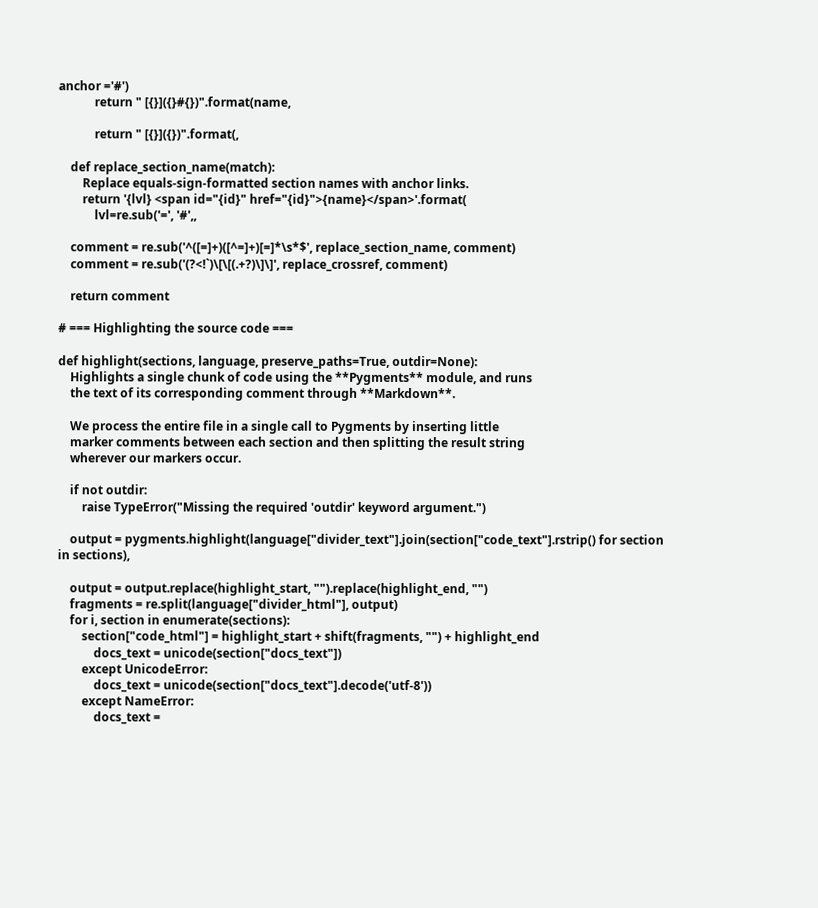anchor ='#')
            return " [{}]({}#{})".format(name,

            return " [{}]({})".format(,

    def replace_section_name(match):
        Replace equals-sign-formatted section names with anchor links.
        return '{lvl} <span id="{id}" href="{id}">{name}</span>'.format(
            lvl=re.sub('=', '#',,

    comment = re.sub('^([=]+)([^=]+)[=]*\s*$', replace_section_name, comment)
    comment = re.sub('(?<!`)\[\[(.+?)\]\]', replace_crossref, comment)

    return comment

# === Highlighting the source code ===

def highlight(sections, language, preserve_paths=True, outdir=None):
    Highlights a single chunk of code using the **Pygments** module, and runs
    the text of its corresponding comment through **Markdown**.

    We process the entire file in a single call to Pygments by inserting little
    marker comments between each section and then splitting the result string
    wherever our markers occur.

    if not outdir:
        raise TypeError("Missing the required 'outdir' keyword argument.")

    output = pygments.highlight(language["divider_text"].join(section["code_text"].rstrip() for section in sections),

    output = output.replace(highlight_start, "").replace(highlight_end, "")
    fragments = re.split(language["divider_html"], output)
    for i, section in enumerate(sections):
        section["code_html"] = highlight_start + shift(fragments, "") + highlight_end
            docs_text = unicode(section["docs_text"])
        except UnicodeError:
            docs_text = unicode(section["docs_text"].decode('utf-8'))
        except NameError:
            docs_text =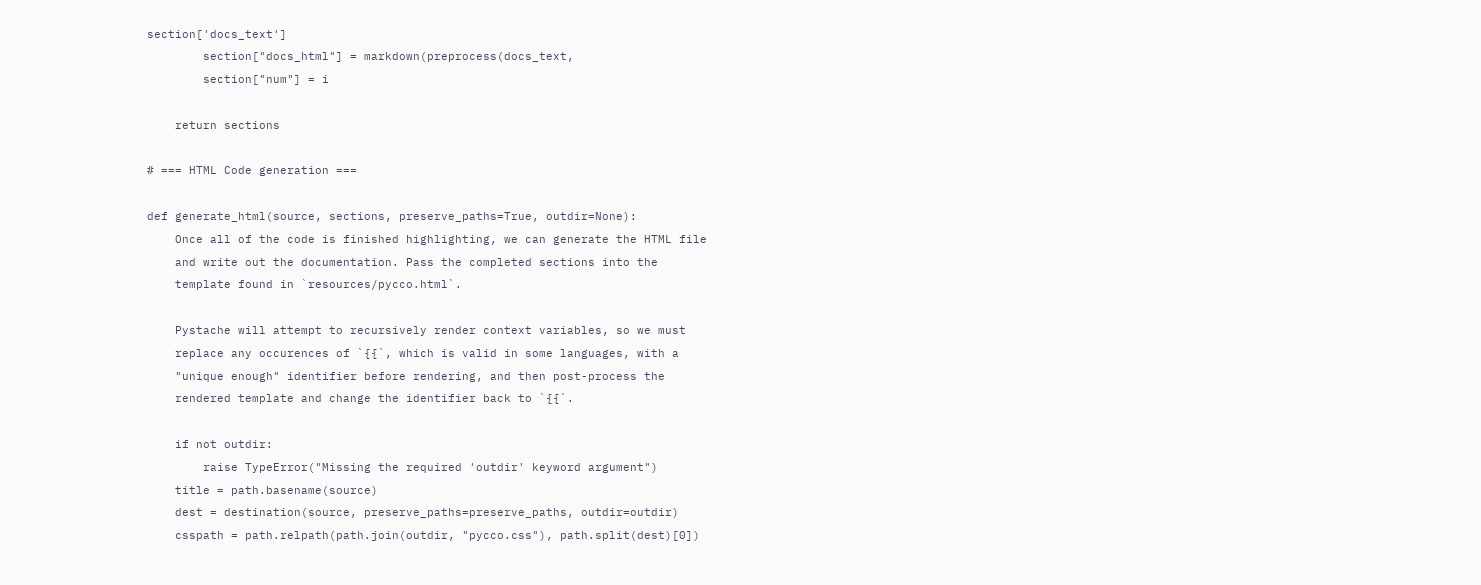section['docs_text']
        section["docs_html"] = markdown(preprocess(docs_text,
        section["num"] = i

    return sections

# === HTML Code generation ===

def generate_html(source, sections, preserve_paths=True, outdir=None):
    Once all of the code is finished highlighting, we can generate the HTML file
    and write out the documentation. Pass the completed sections into the
    template found in `resources/pycco.html`.

    Pystache will attempt to recursively render context variables, so we must
    replace any occurences of `{{`, which is valid in some languages, with a
    "unique enough" identifier before rendering, and then post-process the
    rendered template and change the identifier back to `{{`.

    if not outdir:
        raise TypeError("Missing the required 'outdir' keyword argument")
    title = path.basename(source)
    dest = destination(source, preserve_paths=preserve_paths, outdir=outdir)
    csspath = path.relpath(path.join(outdir, "pycco.css"), path.split(dest)[0])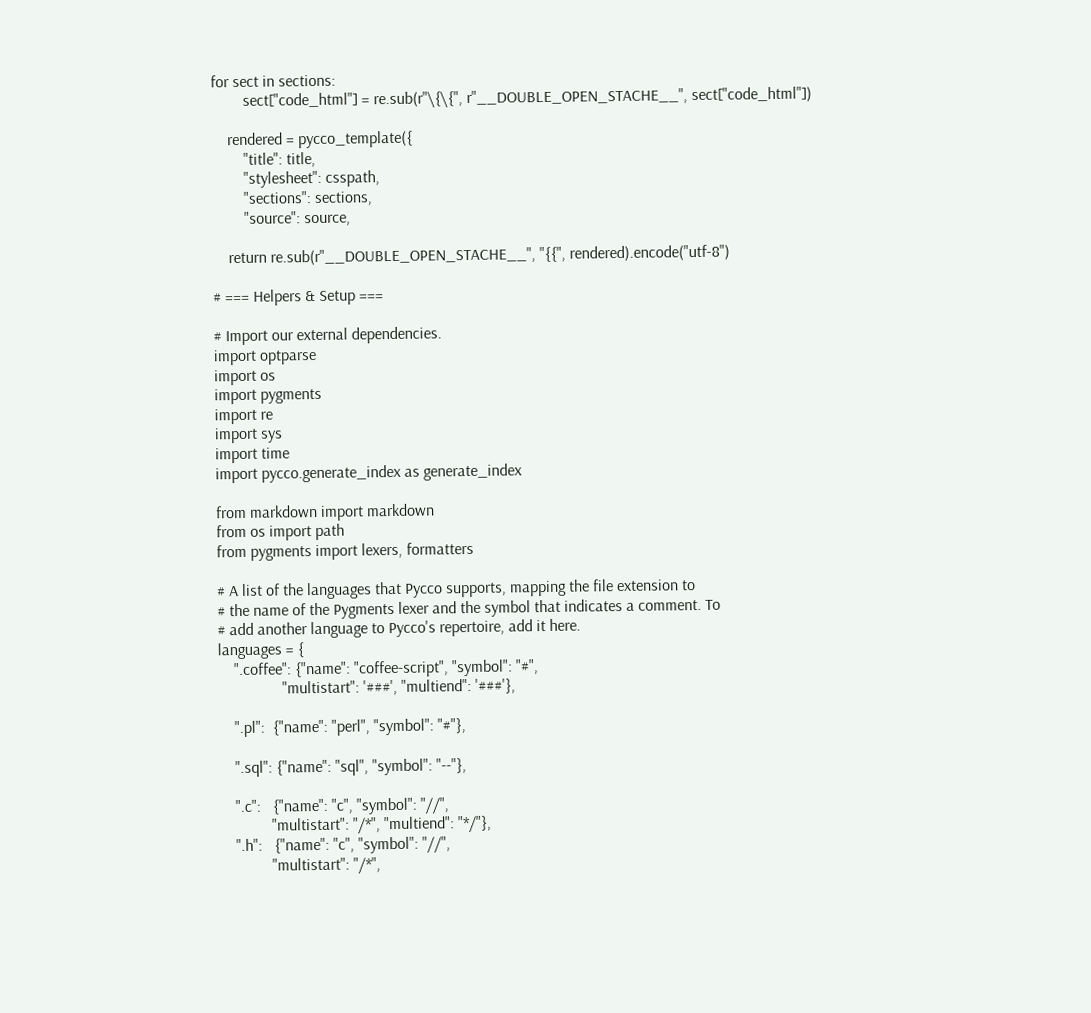for sect in sections:
        sect["code_html"] = re.sub(r"\{\{", r"__DOUBLE_OPEN_STACHE__", sect["code_html"])

    rendered = pycco_template({
        "title": title,
        "stylesheet": csspath,
        "sections": sections,
        "source": source,

    return re.sub(r"__DOUBLE_OPEN_STACHE__", "{{", rendered).encode("utf-8")

# === Helpers & Setup ===

# Import our external dependencies.
import optparse
import os
import pygments
import re
import sys
import time
import pycco.generate_index as generate_index

from markdown import markdown
from os import path
from pygments import lexers, formatters

# A list of the languages that Pycco supports, mapping the file extension to
# the name of the Pygments lexer and the symbol that indicates a comment. To
# add another language to Pycco's repertoire, add it here.
languages = {
    ".coffee": {"name": "coffee-script", "symbol": "#",
                "multistart": '###', "multiend": '###'},

    ".pl":  {"name": "perl", "symbol": "#"},

    ".sql": {"name": "sql", "symbol": "--"},

    ".c":   {"name": "c", "symbol": "//",
             "multistart": "/*", "multiend": "*/"},
    ".h":   {"name": "c", "symbol": "//",
             "multistart": "/*",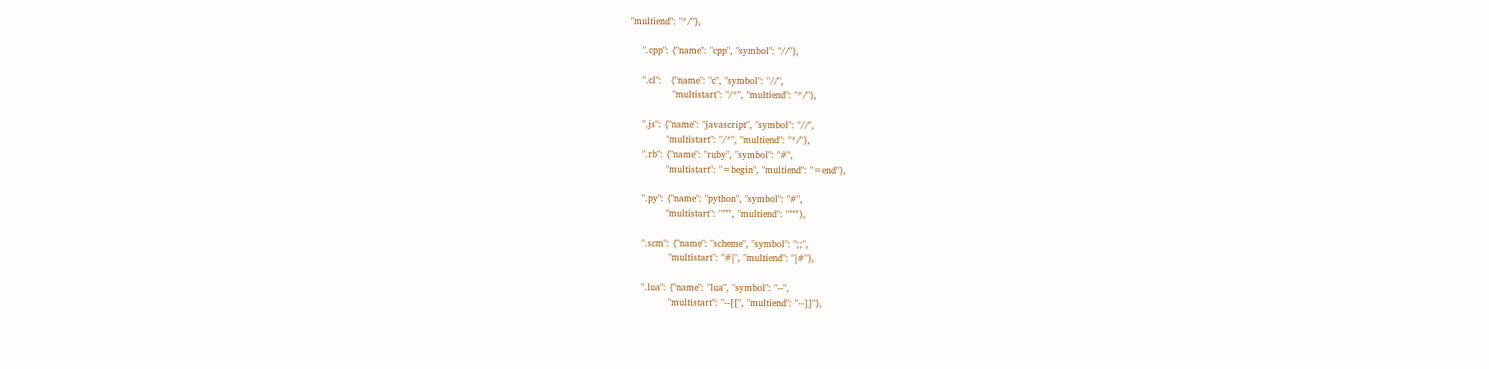"multiend": "*/"},

    ".cpp": {"name": "cpp", "symbol": "//"},

    ".cl":   {"name": "c", "symbol": "//",
              "multistart": "/*", "multiend": "*/"},

    ".js": {"name": "javascript", "symbol": "//",
            "multistart": "/*", "multiend": "*/"},
    ".rb": {"name": "ruby", "symbol": "#",
            "multistart": "=begin", "multiend": "=end"},

    ".py": {"name": "python", "symbol": "#",
            "multistart": '"""', "multiend": '"""'},

    ".scm": {"name": "scheme", "symbol": ";;",
             "multistart": "#|", "multiend": "|#"},

    ".lua": {"name": "lua", "symbol": "--",
             "multistart": "--[[", "multiend": "--]]"},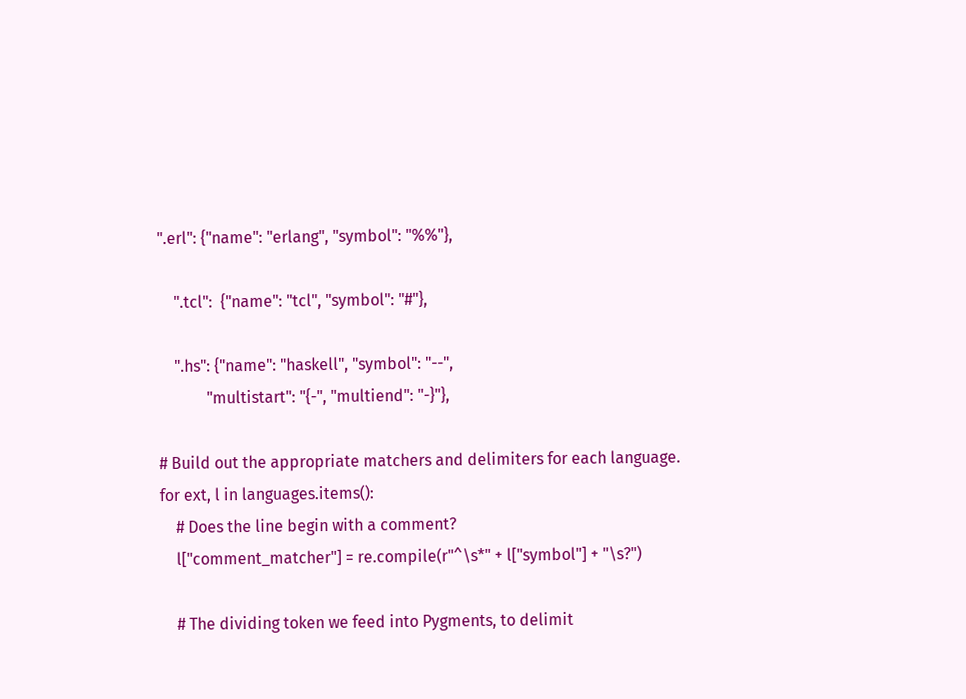".erl": {"name": "erlang", "symbol": "%%"},

    ".tcl":  {"name": "tcl", "symbol": "#"},

    ".hs": {"name": "haskell", "symbol": "--",
            "multistart": "{-", "multiend": "-}"},

# Build out the appropriate matchers and delimiters for each language.
for ext, l in languages.items():
    # Does the line begin with a comment?
    l["comment_matcher"] = re.compile(r"^\s*" + l["symbol"] + "\s?")

    # The dividing token we feed into Pygments, to delimit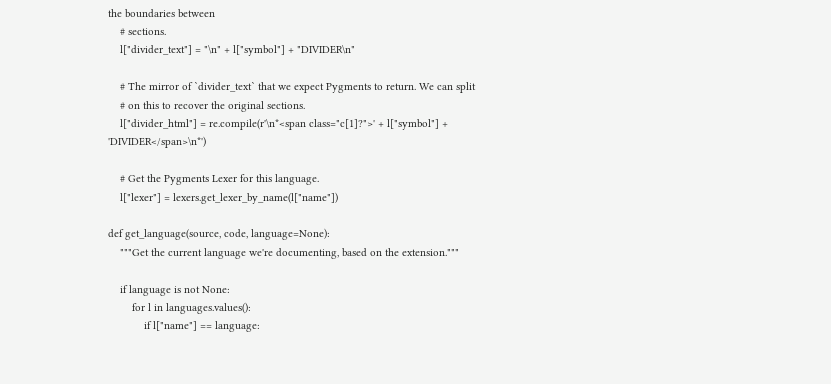the boundaries between
    # sections.
    l["divider_text"] = "\n" + l["symbol"] + "DIVIDER\n"

    # The mirror of `divider_text` that we expect Pygments to return. We can split
    # on this to recover the original sections.
    l["divider_html"] = re.compile(r'\n*<span class="c[1]?">' + l["symbol"] + 'DIVIDER</span>\n*')

    # Get the Pygments Lexer for this language.
    l["lexer"] = lexers.get_lexer_by_name(l["name"])

def get_language(source, code, language=None):
    """Get the current language we're documenting, based on the extension."""

    if language is not None:
        for l in languages.values():
            if l["name"] == language: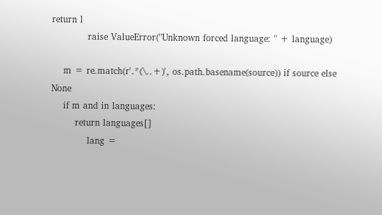return l
            raise ValueError("Unknown forced language: " + language)

    m = re.match(r'.*(\..+)', os.path.basename(source)) if source else None
    if m and in languages:
        return languages[]
            lang =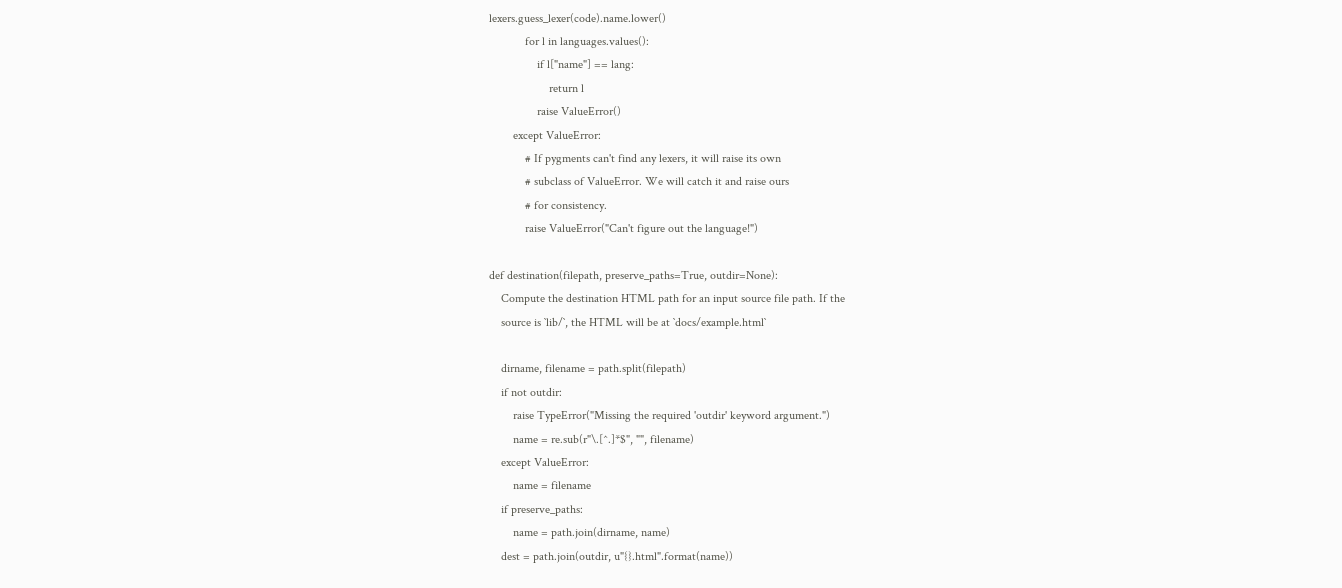lexers.guess_lexer(code).name.lower()
            for l in languages.values():
                if l["name"] == lang:
                    return l
                raise ValueError()
        except ValueError:
            # If pygments can't find any lexers, it will raise its own
            # subclass of ValueError. We will catch it and raise ours
            # for consistency.
            raise ValueError("Can't figure out the language!")

def destination(filepath, preserve_paths=True, outdir=None):
    Compute the destination HTML path for an input source file path. If the
    source is `lib/`, the HTML will be at `docs/example.html`

    dirname, filename = path.split(filepath)
    if not outdir:
        raise TypeError("Missing the required 'outdir' keyword argument.")
        name = re.sub(r"\.[^.]*$", "", filename)
    except ValueError:
        name = filename
    if preserve_paths:
        name = path.join(dirname, name)
    dest = path.join(outdir, u"{}.html".format(name))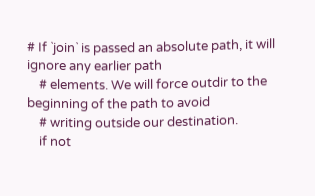# If `join` is passed an absolute path, it will ignore any earlier path
    # elements. We will force outdir to the beginning of the path to avoid
    # writing outside our destination.
    if not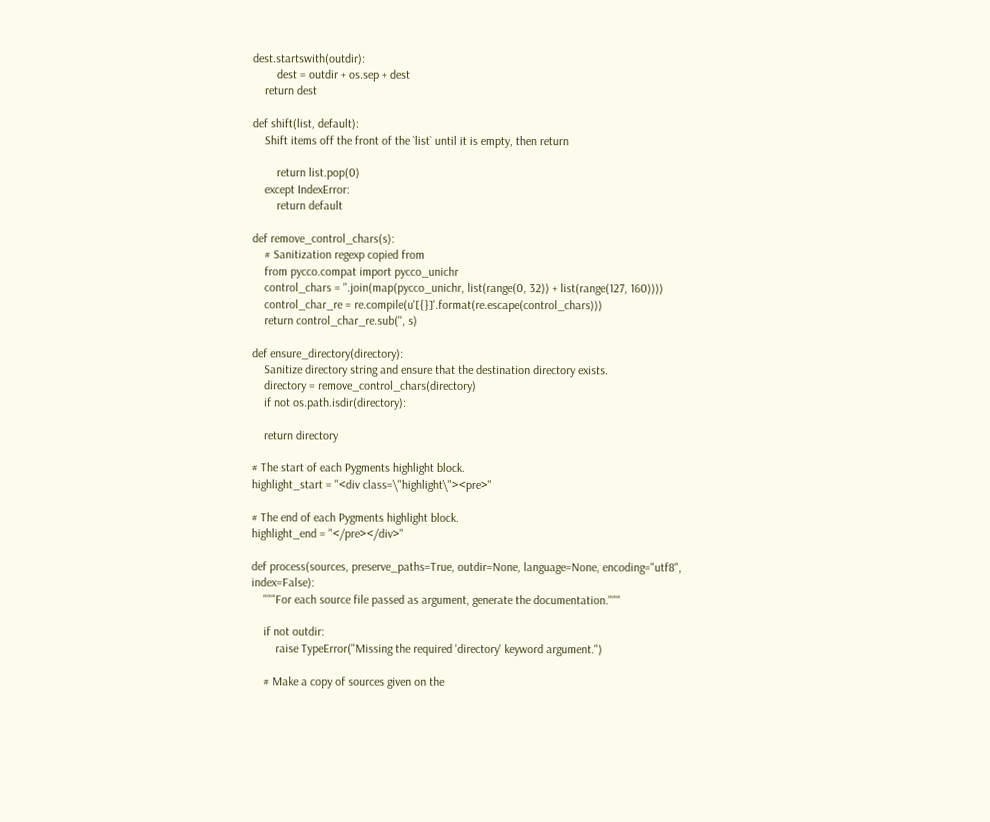dest.startswith(outdir):
        dest = outdir + os.sep + dest
    return dest

def shift(list, default):
    Shift items off the front of the `list` until it is empty, then return

        return list.pop(0)
    except IndexError:
        return default

def remove_control_chars(s):
    # Sanitization regexp copied from
    from pycco.compat import pycco_unichr
    control_chars = ''.join(map(pycco_unichr, list(range(0, 32)) + list(range(127, 160))))
    control_char_re = re.compile(u'[{}]'.format(re.escape(control_chars)))
    return control_char_re.sub('', s)

def ensure_directory(directory):
    Sanitize directory string and ensure that the destination directory exists.
    directory = remove_control_chars(directory)
    if not os.path.isdir(directory):

    return directory

# The start of each Pygments highlight block.
highlight_start = "<div class=\"highlight\"><pre>"

# The end of each Pygments highlight block.
highlight_end = "</pre></div>"

def process(sources, preserve_paths=True, outdir=None, language=None, encoding="utf8", index=False):
    """For each source file passed as argument, generate the documentation."""

    if not outdir:
        raise TypeError("Missing the required 'directory' keyword argument.")

    # Make a copy of sources given on the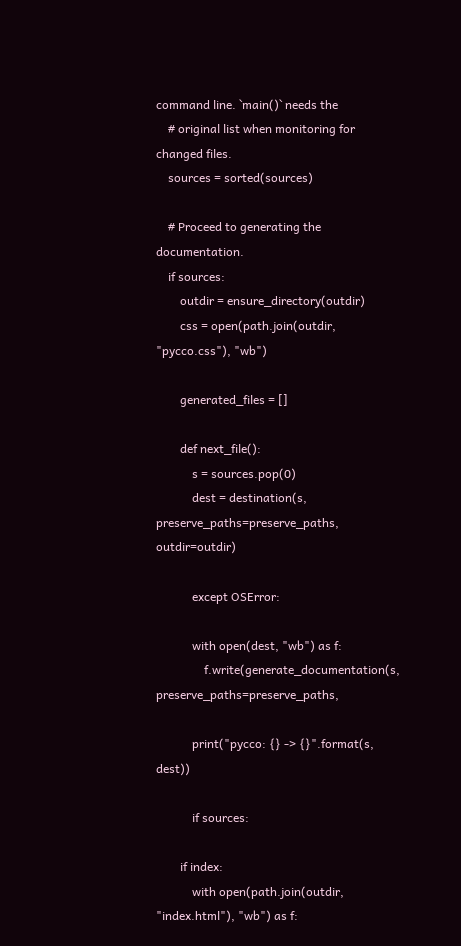command line. `main()` needs the
    # original list when monitoring for changed files.
    sources = sorted(sources)

    # Proceed to generating the documentation.
    if sources:
        outdir = ensure_directory(outdir)
        css = open(path.join(outdir, "pycco.css"), "wb")

        generated_files = []

        def next_file():
            s = sources.pop(0)
            dest = destination(s, preserve_paths=preserve_paths, outdir=outdir)

            except OSError:

            with open(dest, "wb") as f:
                f.write(generate_documentation(s, preserve_paths=preserve_paths,

            print("pycco: {} -> {}".format(s, dest))

            if sources:

        if index:
            with open(path.join(outdir, "index.html"), "wb") as f: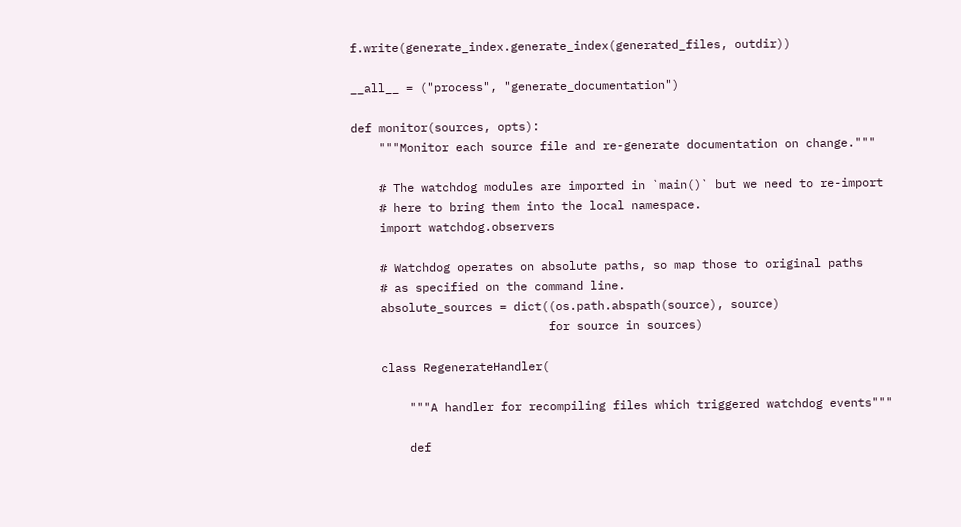f.write(generate_index.generate_index(generated_files, outdir))

__all__ = ("process", "generate_documentation")

def monitor(sources, opts):
    """Monitor each source file and re-generate documentation on change."""

    # The watchdog modules are imported in `main()` but we need to re-import
    # here to bring them into the local namespace.
    import watchdog.observers

    # Watchdog operates on absolute paths, so map those to original paths
    # as specified on the command line.
    absolute_sources = dict((os.path.abspath(source), source)
                            for source in sources)

    class RegenerateHandler(

        """A handler for recompiling files which triggered watchdog events"""

        def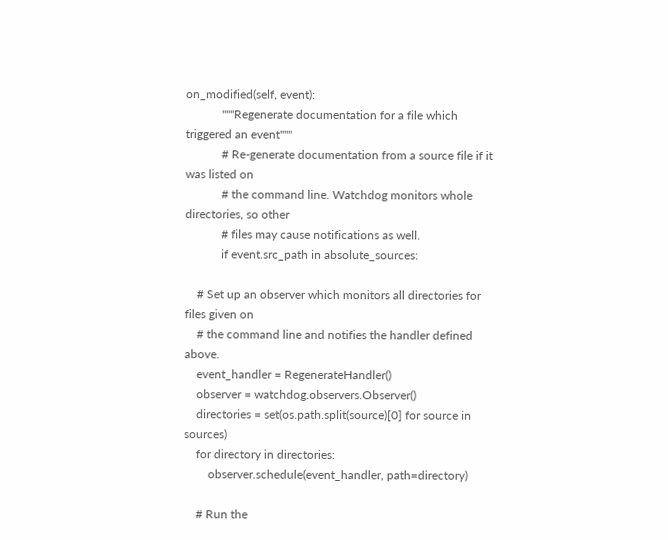on_modified(self, event):
            """Regenerate documentation for a file which triggered an event"""
            # Re-generate documentation from a source file if it was listed on
            # the command line. Watchdog monitors whole directories, so other
            # files may cause notifications as well.
            if event.src_path in absolute_sources:

    # Set up an observer which monitors all directories for files given on
    # the command line and notifies the handler defined above.
    event_handler = RegenerateHandler()
    observer = watchdog.observers.Observer()
    directories = set(os.path.split(source)[0] for source in sources)
    for directory in directories:
        observer.schedule(event_handler, path=directory)

    # Run the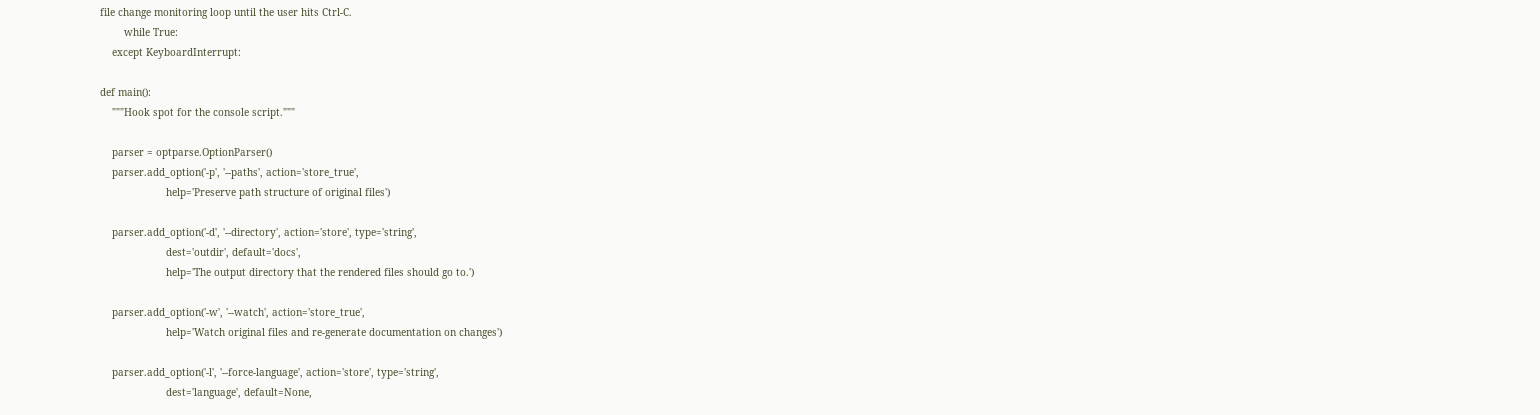file change monitoring loop until the user hits Ctrl-C.
        while True:
    except KeyboardInterrupt:

def main():
    """Hook spot for the console script."""

    parser = optparse.OptionParser()
    parser.add_option('-p', '--paths', action='store_true',
                      help='Preserve path structure of original files')

    parser.add_option('-d', '--directory', action='store', type='string',
                      dest='outdir', default='docs',
                      help='The output directory that the rendered files should go to.')

    parser.add_option('-w', '--watch', action='store_true',
                      help='Watch original files and re-generate documentation on changes')

    parser.add_option('-l', '--force-language', action='store', type='string',
                      dest='language', default=None,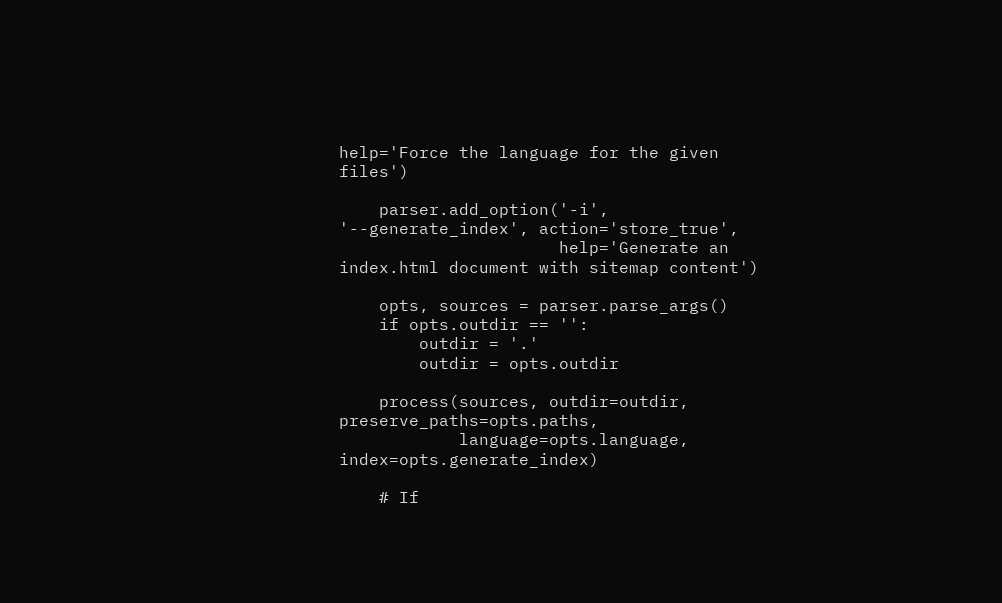help='Force the language for the given files')

    parser.add_option('-i', '--generate_index', action='store_true',
                      help='Generate an index.html document with sitemap content')

    opts, sources = parser.parse_args()
    if opts.outdir == '':
        outdir = '.'
        outdir = opts.outdir

    process(sources, outdir=outdir, preserve_paths=opts.paths,
            language=opts.language, index=opts.generate_index)

    # If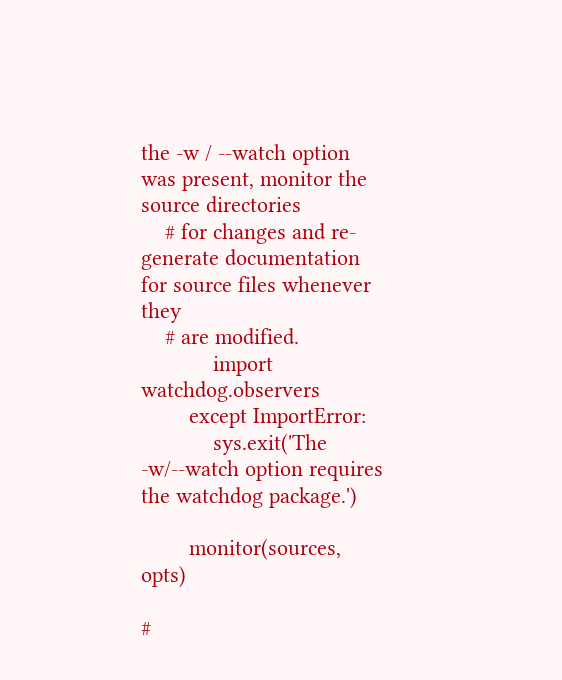the -w / --watch option was present, monitor the source directories
    # for changes and re-generate documentation for source files whenever they
    # are modified.
            import watchdog.observers
        except ImportError:
            sys.exit('The -w/--watch option requires the watchdog package.')

        monitor(sources, opts)

#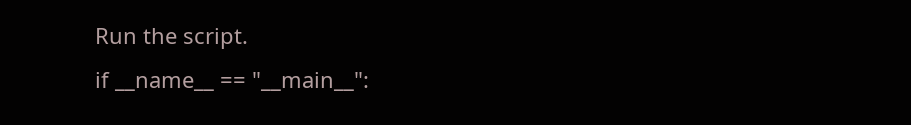Run the script.
if __name__ == "__main__":